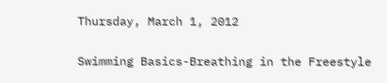Thursday, March 1, 2012

Swimming Basics-Breathing in the Freestyle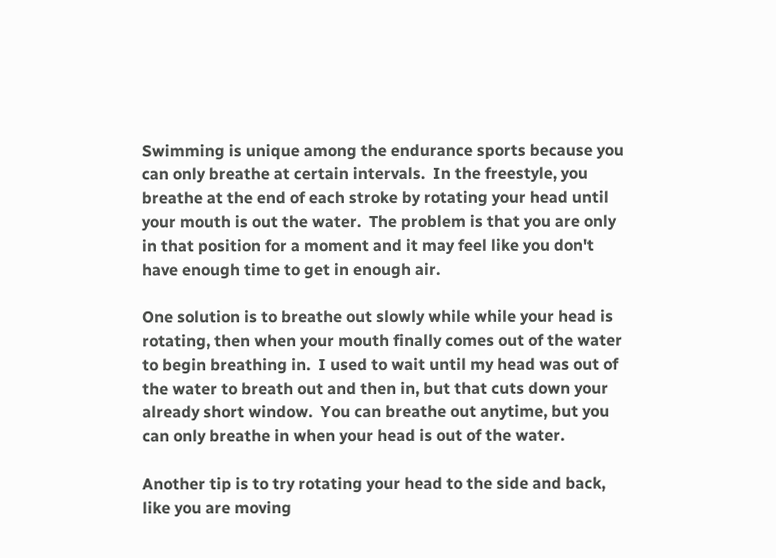Swimming is unique among the endurance sports because you can only breathe at certain intervals.  In the freestyle, you breathe at the end of each stroke by rotating your head until your mouth is out the water.  The problem is that you are only in that position for a moment and it may feel like you don't have enough time to get in enough air.

One solution is to breathe out slowly while while your head is rotating, then when your mouth finally comes out of the water to begin breathing in.  I used to wait until my head was out of the water to breath out and then in, but that cuts down your already short window.  You can breathe out anytime, but you can only breathe in when your head is out of the water.

Another tip is to try rotating your head to the side and back, like you are moving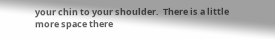your chin to your shoulder.  There is a little more space there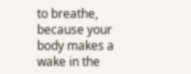to breathe, because your body makes a wake in the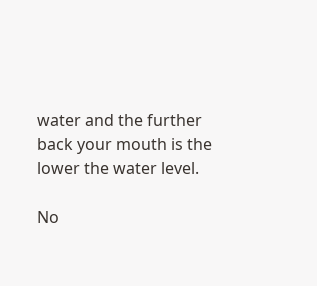water and the further back your mouth is the lower the water level.

No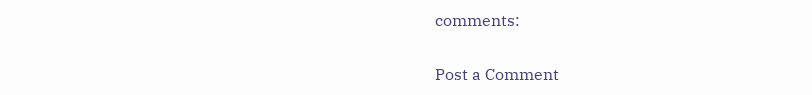comments:

Post a Comment